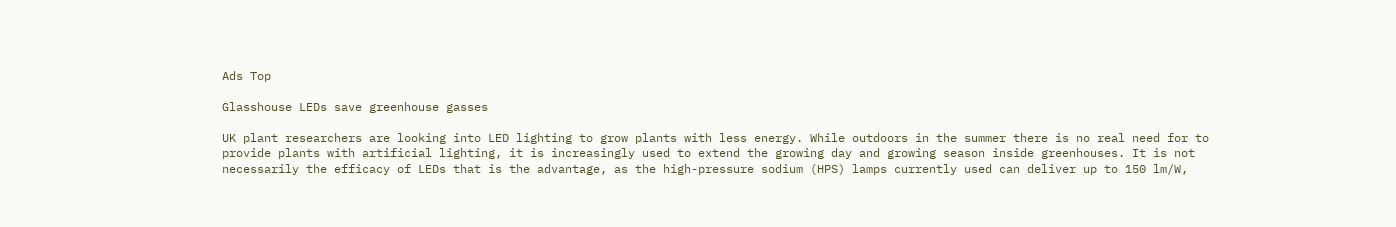Ads Top

Glasshouse LEDs save greenhouse gasses

UK plant researchers are looking into LED lighting to grow plants with less energy. While outdoors in the summer there is no real need for to provide plants with artificial lighting, it is increasingly used to extend the growing day and growing season inside greenhouses. It is not necessarily the efficacy of LEDs that is the advantage, as the high-pressure sodium (HPS) lamps currently used can deliver up to 150 lm/W,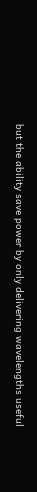but the ability save power by only delivering wavelengths useful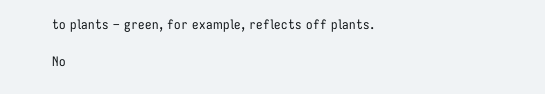to plants – green, for example, reflects off plants.

No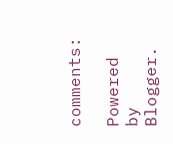comments:

Powered by Blogger.